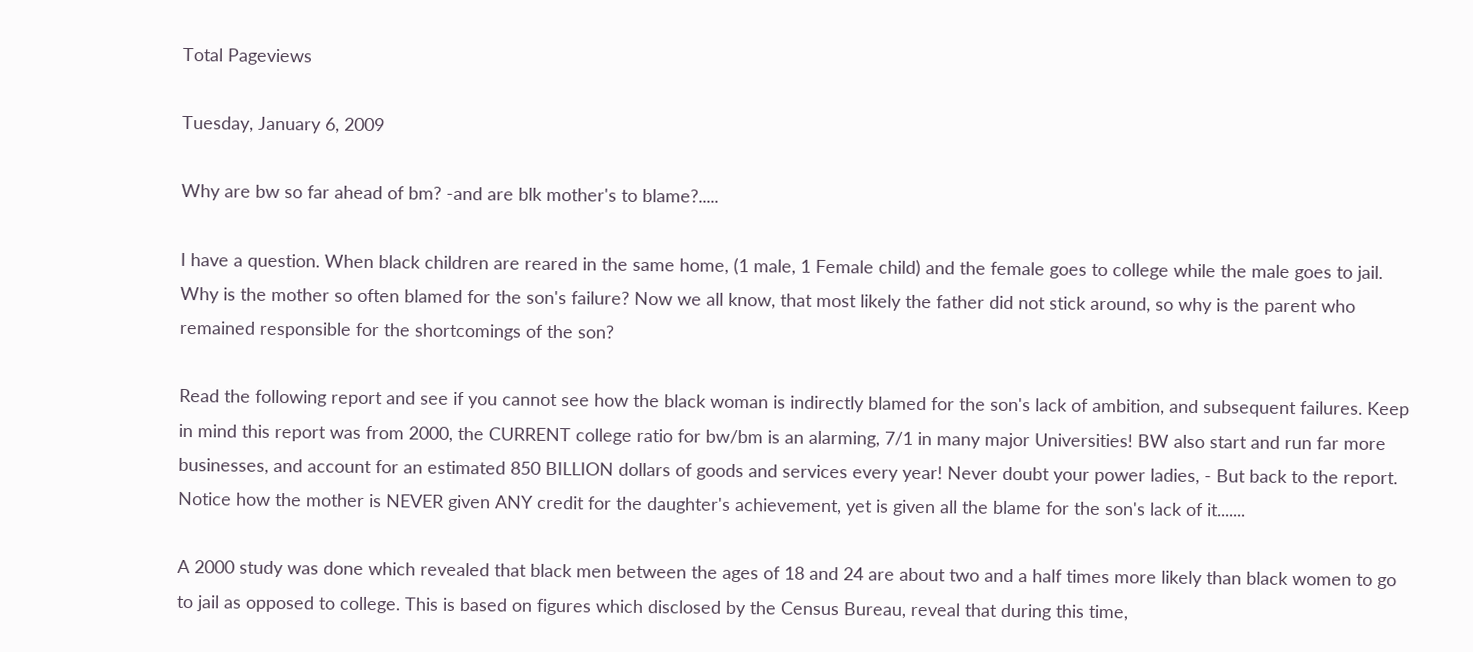Total Pageviews

Tuesday, January 6, 2009

Why are bw so far ahead of bm? -and are blk mother's to blame?.....

I have a question. When black children are reared in the same home, (1 male, 1 Female child) and the female goes to college while the male goes to jail. Why is the mother so often blamed for the son's failure? Now we all know, that most likely the father did not stick around, so why is the parent who remained responsible for the shortcomings of the son?

Read the following report and see if you cannot see how the black woman is indirectly blamed for the son's lack of ambition, and subsequent failures. Keep in mind this report was from 2000, the CURRENT college ratio for bw/bm is an alarming, 7/1 in many major Universities! BW also start and run far more businesses, and account for an estimated 850 BILLION dollars of goods and services every year! Never doubt your power ladies, - But back to the report. Notice how the mother is NEVER given ANY credit for the daughter's achievement, yet is given all the blame for the son's lack of it.......

A 2000 study was done which revealed that black men between the ages of 18 and 24 are about two and a half times more likely than black women to go to jail as opposed to college. This is based on figures which disclosed by the Census Bureau, reveal that during this time,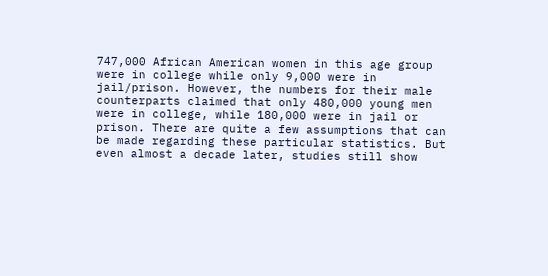747,000 African American women in this age group were in college while only 9,000 were in jail/prison. However, the numbers for their male counterparts claimed that only 480,000 young men were in college, while 180,000 were in jail or prison. There are quite a few assumptions that can be made regarding these particular statistics. But even almost a decade later, studies still show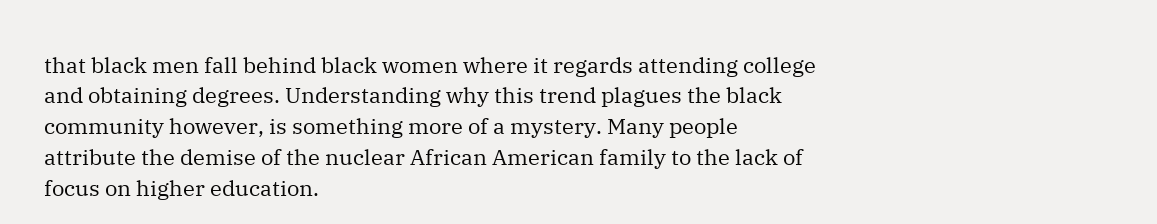that black men fall behind black women where it regards attending college and obtaining degrees. Understanding why this trend plagues the black community however, is something more of a mystery. Many people attribute the demise of the nuclear African American family to the lack of focus on higher education.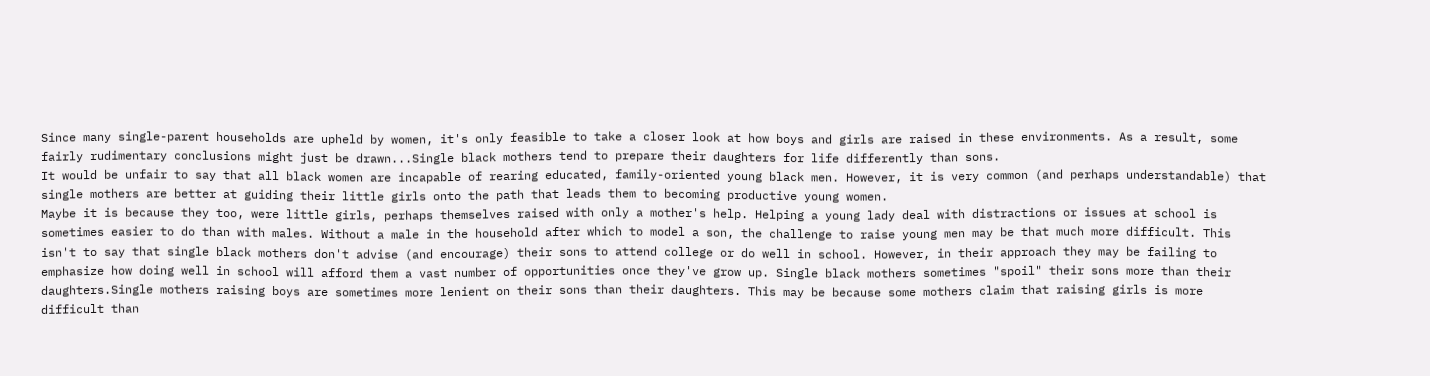Since many single-parent households are upheld by women, it's only feasible to take a closer look at how boys and girls are raised in these environments. As a result, some fairly rudimentary conclusions might just be drawn...Single black mothers tend to prepare their daughters for life differently than sons.
It would be unfair to say that all black women are incapable of rearing educated, family-oriented young black men. However, it is very common (and perhaps understandable) that single mothers are better at guiding their little girls onto the path that leads them to becoming productive young women.
Maybe it is because they too, were little girls, perhaps themselves raised with only a mother's help. Helping a young lady deal with distractions or issues at school is sometimes easier to do than with males. Without a male in the household after which to model a son, the challenge to raise young men may be that much more difficult. This isn't to say that single black mothers don't advise (and encourage) their sons to attend college or do well in school. However, in their approach they may be failing to emphasize how doing well in school will afford them a vast number of opportunities once they've grow up. Single black mothers sometimes "spoil" their sons more than their daughters.Single mothers raising boys are sometimes more lenient on their sons than their daughters. This may be because some mothers claim that raising girls is more difficult than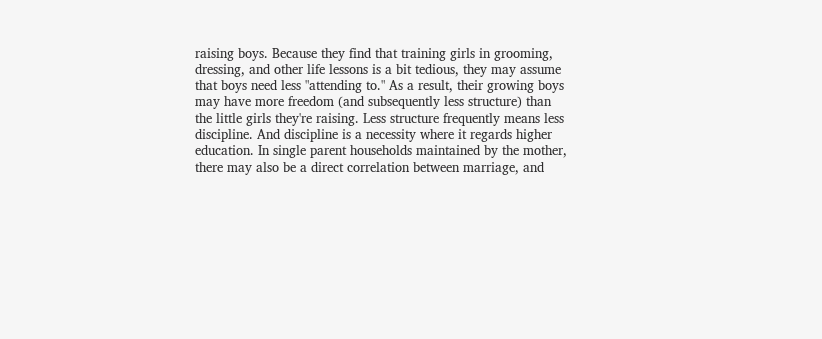raising boys. Because they find that training girls in grooming, dressing, and other life lessons is a bit tedious, they may assume that boys need less "attending to." As a result, their growing boys may have more freedom (and subsequently less structure) than the little girls they're raising. Less structure frequently means less discipline. And discipline is a necessity where it regards higher education. In single parent households maintained by the mother, there may also be a direct correlation between marriage, and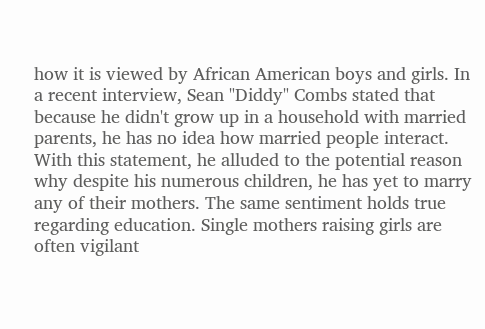how it is viewed by African American boys and girls. In a recent interview, Sean "Diddy" Combs stated that because he didn't grow up in a household with married parents, he has no idea how married people interact. With this statement, he alluded to the potential reason why despite his numerous children, he has yet to marry any of their mothers. The same sentiment holds true regarding education. Single mothers raising girls are often vigilant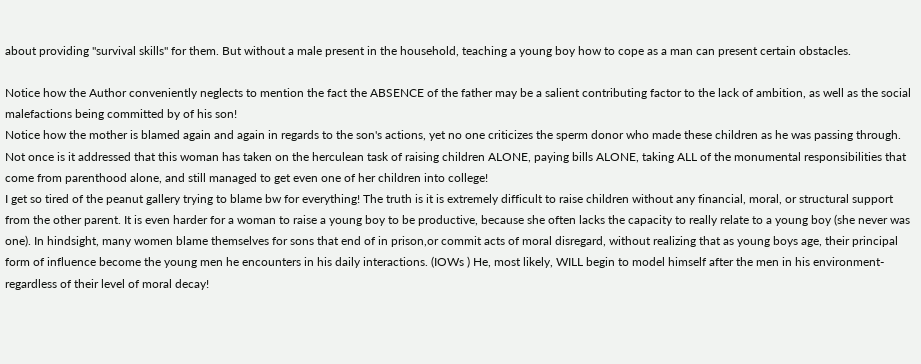about providing "survival skills" for them. But without a male present in the household, teaching a young boy how to cope as a man can present certain obstacles.

Notice how the Author conveniently neglects to mention the fact the ABSENCE of the father may be a salient contributing factor to the lack of ambition, as well as the social malefactions being committed by of his son!
Notice how the mother is blamed again and again in regards to the son's actions, yet no one criticizes the sperm donor who made these children as he was passing through. Not once is it addressed that this woman has taken on the herculean task of raising children ALONE, paying bills ALONE, taking ALL of the monumental responsibilities that come from parenthood alone, and still managed to get even one of her children into college!
I get so tired of the peanut gallery trying to blame bw for everything! The truth is it is extremely difficult to raise children without any financial, moral, or structural support from the other parent. It is even harder for a woman to raise a young boy to be productive, because she often lacks the capacity to really relate to a young boy (she never was one). In hindsight, many women blame themselves for sons that end of in prison,or commit acts of moral disregard, without realizing that as young boys age, their principal form of influence become the young men he encounters in his daily interactions. (IOWs ) He, most likely, WILL begin to model himself after the men in his environment-regardless of their level of moral decay!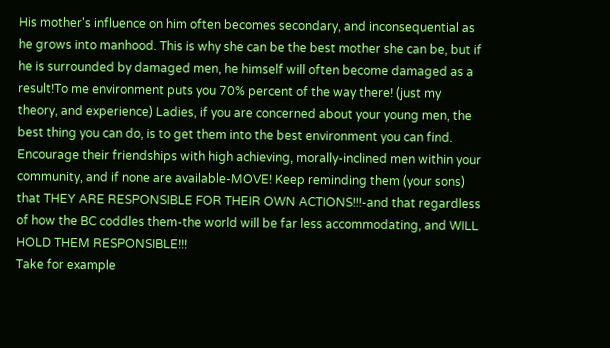His mother's influence on him often becomes secondary, and inconsequential as he grows into manhood. This is why she can be the best mother she can be, but if he is surrounded by damaged men, he himself will often become damaged as a result!To me environment puts you 70% percent of the way there! (just my theory, and experience) Ladies, if you are concerned about your young men, the best thing you can do, is to get them into the best environment you can find. Encourage their friendships with high achieving, morally-inclined men within your community, and if none are available-MOVE! Keep reminding them (your sons) that THEY ARE RESPONSIBLE FOR THEIR OWN ACTIONS!!!-and that regardless of how the BC coddles them-the world will be far less accommodating, and WILL HOLD THEM RESPONSIBLE!!!
Take for example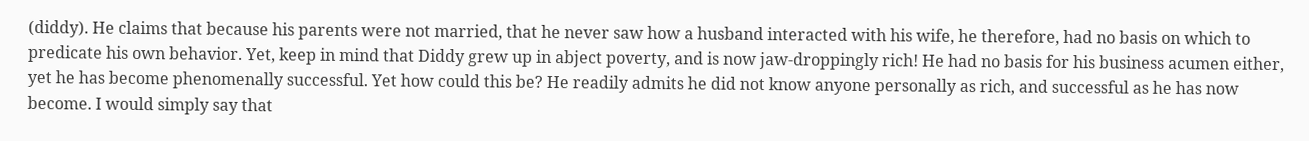(diddy). He claims that because his parents were not married, that he never saw how a husband interacted with his wife, he therefore, had no basis on which to predicate his own behavior. Yet, keep in mind that Diddy grew up in abject poverty, and is now jaw-droppingly rich! He had no basis for his business acumen either, yet he has become phenomenally successful. Yet how could this be? He readily admits he did not know anyone personally as rich, and successful as he has now become. I would simply say that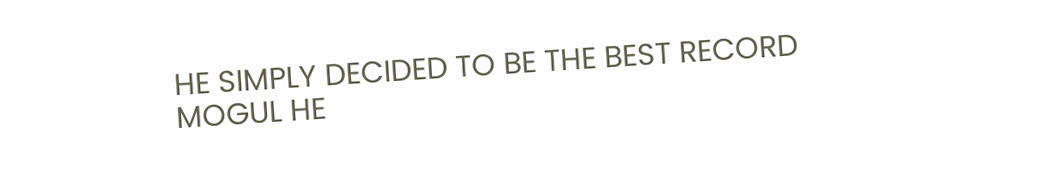HE SIMPLY DECIDED TO BE THE BEST RECORD MOGUL HE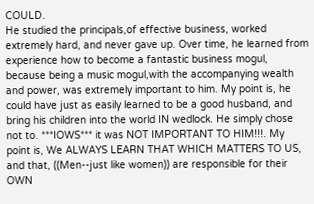COULD.
He studied the principals,of effective business, worked extremely hard, and never gave up. Over time, he learned from experience how to become a fantastic business mogul, because being a music mogul,with the accompanying wealth and power, was extremely important to him. My point is, he could have just as easily learned to be a good husband, and bring his children into the world IN wedlock. He simply chose not to. ***IOWS*** it was NOT IMPORTANT TO HIM!!!. My point is, We ALWAYS LEARN THAT WHICH MATTERS TO US, and that, ((Men--just like women)) are responsible for their OWN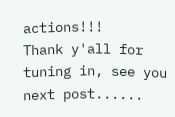actions!!!
Thank y'all for tuning in, see you next post......